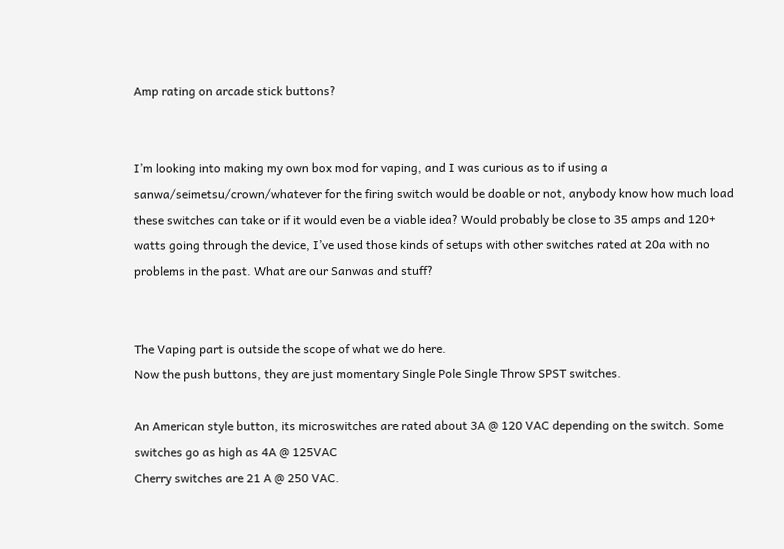Amp rating on arcade stick buttons?


I’m looking into making my own box mod for vaping, and I was curious as to if using a sanwa/seimetsu/crown/whatever for the firing switch would be doable or not, anybody know how much load these switches can take or if it would even be a viable idea? Would probably be close to 35 amps and 120+ watts going through the device, I’ve used those kinds of setups with other switches rated at 20a with no problems in the past. What are our Sanwas and stuff?


The Vaping part is outside the scope of what we do here.
Now the push buttons, they are just momentary Single Pole Single Throw SPST switches.

An American style button, its microswitches are rated about 3A @ 120 VAC depending on the switch. Some switches go as high as 4A @ 125VAC
Cherry switches are 21 A @ 250 VAC.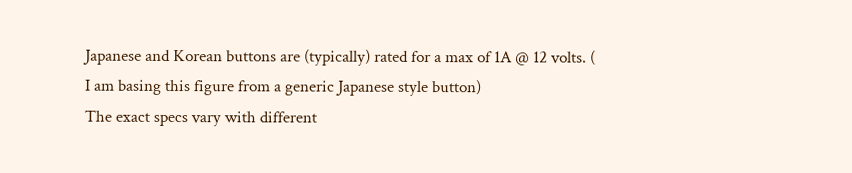Japanese and Korean buttons are (typically) rated for a max of 1A @ 12 volts. ( I am basing this figure from a generic Japanese style button)
The exact specs vary with different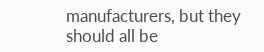manufacturers, but they should all be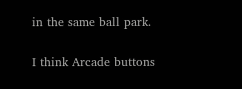in the same ball park.

I think Arcade buttons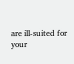are ill-suited for your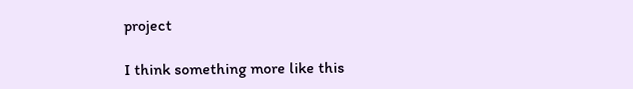project

I think something more like this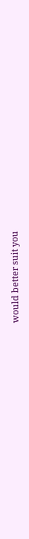would better suit you